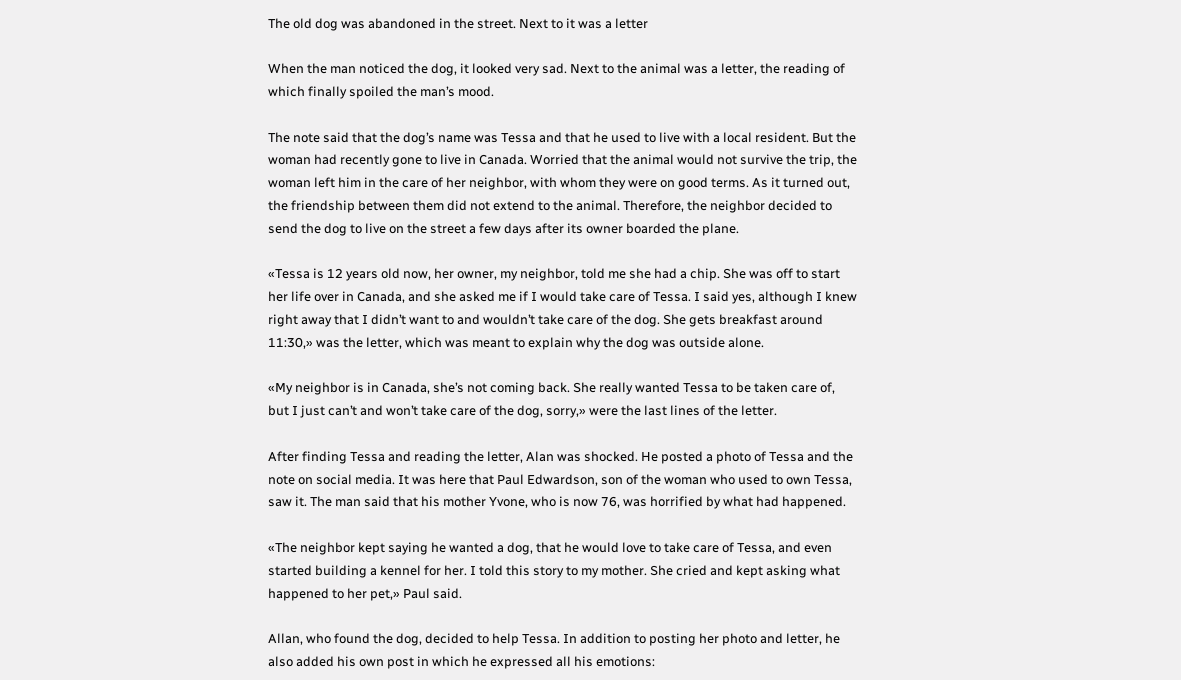The old dog was abandoned in the street. Next to it was a letter

When the man noticed the dog, it looked very sad. Next to the animal was a letter, the reading of which finally spoiled the man’s mood.

The note said that the dog’s name was Tessa and that he used to live with a local resident. But the woman had recently gone to live in Canada. Worried that the animal would not survive the trip, the woman left him in the care of her neighbor, with whom they were on good terms. As it turned out, the friendship between them did not extend to the animal. Therefore, the neighbor decided to send the dog to live on the street a few days after its owner boarded the plane.

«Tessa is 12 years old now, her owner, my neighbor, told me she had a chip. She was off to start her life over in Canada, and she asked me if I would take care of Tessa. I said yes, although I knew right away that I didn’t want to and wouldn’t take care of the dog. She gets breakfast around 11:30,» was the letter, which was meant to explain why the dog was outside alone.

«My neighbor is in Canada, she’s not coming back. She really wanted Tessa to be taken care of, but I just can’t and won’t take care of the dog, sorry,» were the last lines of the letter.

After finding Tessa and reading the letter, Alan was shocked. He posted a photo of Tessa and the note on social media. It was here that Paul Edwardson, son of the woman who used to own Tessa, saw it. The man said that his mother Yvone, who is now 76, was horrified by what had happened.

«The neighbor kept saying he wanted a dog, that he would love to take care of Tessa, and even started building a kennel for her. I told this story to my mother. She cried and kept asking what happened to her pet,» Paul said.

Allan, who found the dog, decided to help Tessa. In addition to posting her photo and letter, he also added his own post in which he expressed all his emotions: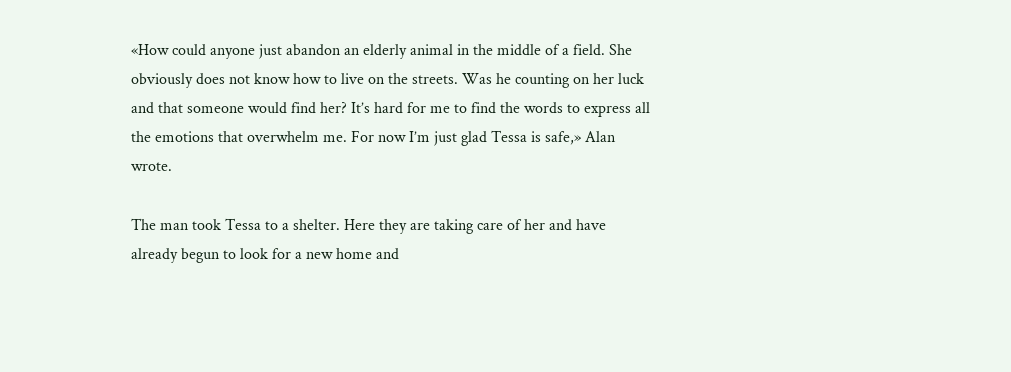«How could anyone just abandon an elderly animal in the middle of a field. She obviously does not know how to live on the streets. Was he counting on her luck and that someone would find her? It’s hard for me to find the words to express all the emotions that overwhelm me. For now I’m just glad Tessa is safe,» Alan wrote.

The man took Tessa to a shelter. Here they are taking care of her and have already begun to look for a new home and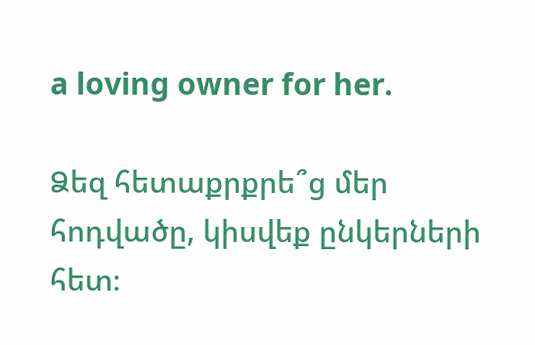a loving owner for her.

Ձեզ հետաքրքրե՞ց մեր հոդվածը, կիսվեք ընկերների հետ։